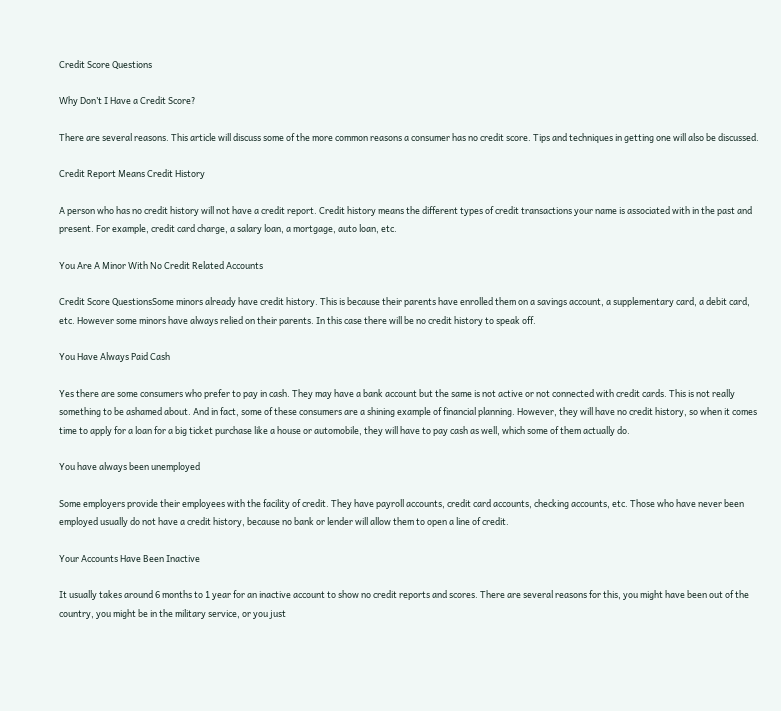Credit Score Questions

Why Don’t I Have a Credit Score?

There are several reasons. This article will discuss some of the more common reasons a consumer has no credit score. Tips and techniques in getting one will also be discussed.

Credit Report Means Credit History

A person who has no credit history will not have a credit report. Credit history means the different types of credit transactions your name is associated with in the past and present. For example, credit card charge, a salary loan, a mortgage, auto loan, etc.

You Are A Minor With No Credit Related Accounts

Credit Score QuestionsSome minors already have credit history. This is because their parents have enrolled them on a savings account, a supplementary card, a debit card, etc. However some minors have always relied on their parents. In this case there will be no credit history to speak off.

You Have Always Paid Cash

Yes there are some consumers who prefer to pay in cash. They may have a bank account but the same is not active or not connected with credit cards. This is not really something to be ashamed about. And in fact, some of these consumers are a shining example of financial planning. However, they will have no credit history, so when it comes time to apply for a loan for a big ticket purchase like a house or automobile, they will have to pay cash as well, which some of them actually do.

You have always been unemployed

Some employers provide their employees with the facility of credit. They have payroll accounts, credit card accounts, checking accounts, etc. Those who have never been employed usually do not have a credit history, because no bank or lender will allow them to open a line of credit.

Your Accounts Have Been Inactive

It usually takes around 6 months to 1 year for an inactive account to show no credit reports and scores. There are several reasons for this, you might have been out of the country, you might be in the military service, or you just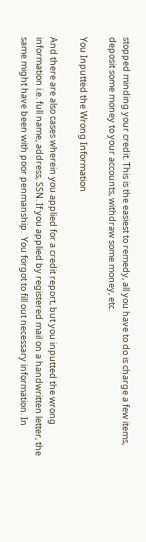stopped minding your credit. This is the easiest to remedy, all you have to do is charge a few items, deposit some money to your accounts, withdraw some money, etc.

You Inputted the Wrong Information

And there are also cases wherein you applied for a credit report, but you inputted the wrong information i.e. full name, address, SSN. If you applied by registered mail on a handwritten letter, the same might have been with poor penmanship.  You forgot to fill out necessary information. In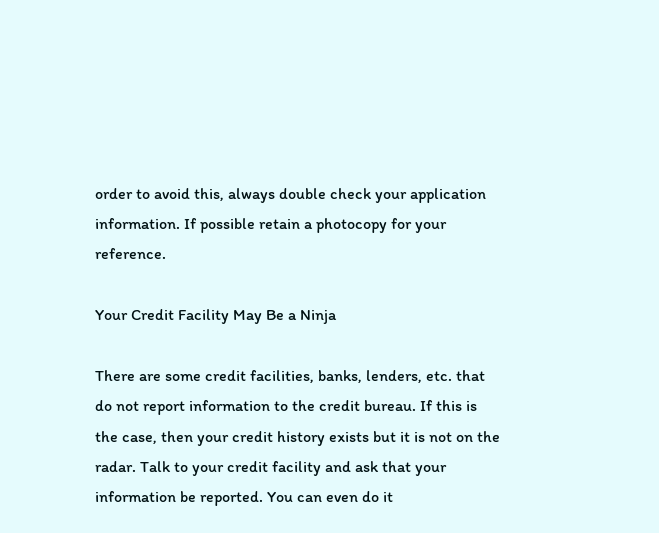order to avoid this, always double check your application information. If possible retain a photocopy for your reference.

Your Credit Facility May Be a Ninja

There are some credit facilities, banks, lenders, etc. that do not report information to the credit bureau. If this is the case, then your credit history exists but it is not on the radar. Talk to your credit facility and ask that your information be reported. You can even do it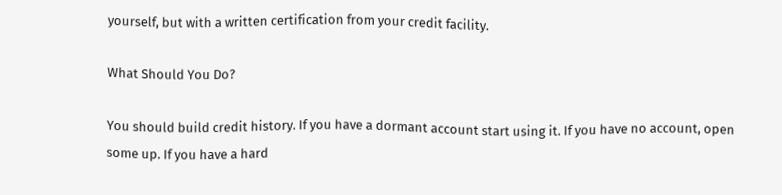yourself, but with a written certification from your credit facility.

What Should You Do?

You should build credit history. If you have a dormant account start using it. If you have no account, open some up. If you have a hard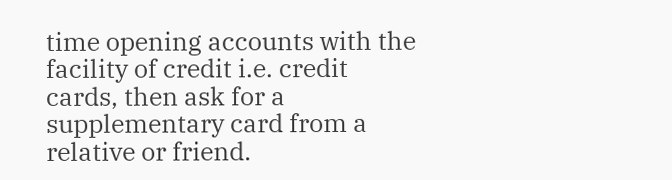time opening accounts with the facility of credit i.e. credit cards, then ask for a supplementary card from a relative or friend.